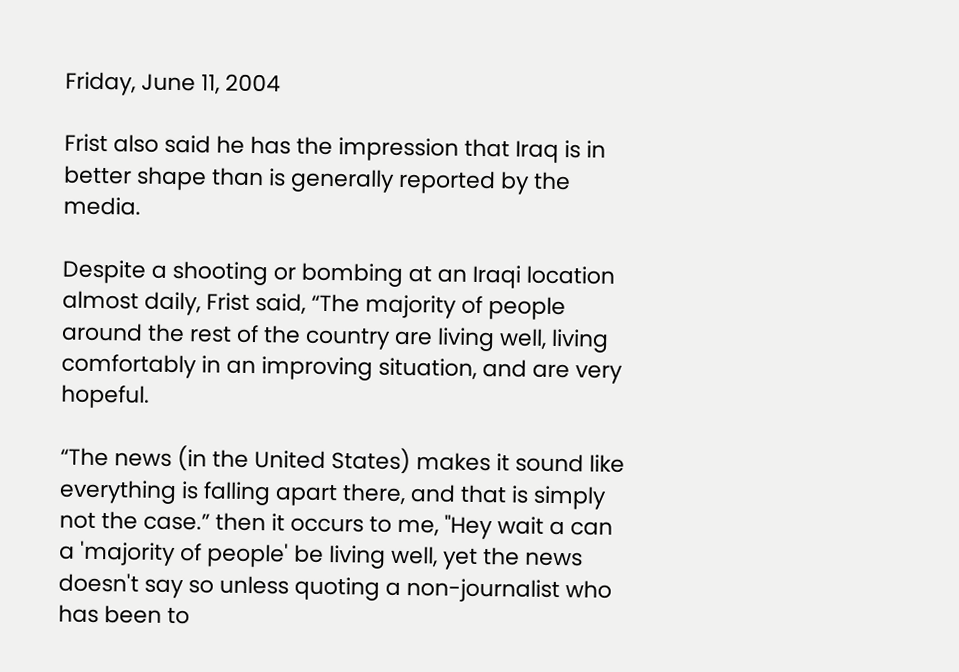Friday, June 11, 2004

Frist also said he has the impression that Iraq is in better shape than is generally reported by the media.

Despite a shooting or bombing at an Iraqi location almost daily, Frist said, “The majority of people around the rest of the country are living well, living comfortably in an improving situation, and are very hopeful.

“The news (in the United States) makes it sound like everything is falling apart there, and that is simply not the case.” then it occurs to me, "Hey wait a can a 'majority of people' be living well, yet the news doesn't say so unless quoting a non-journalist who has been to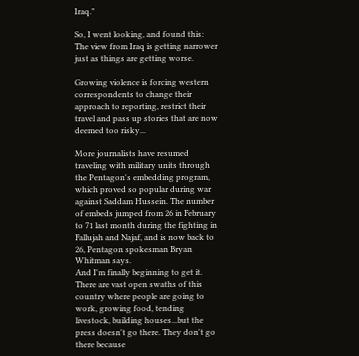Iraq."

So, I went looking, and found this:
The view from Iraq is getting narrower just as things are getting worse.

Growing violence is forcing western correspondents to change their approach to reporting, restrict their travel and pass up stories that are now deemed too risky...

More journalists have resumed traveling with military units through the Pentagon's embedding program, which proved so popular during war against Saddam Hussein. The number of embeds jumped from 26 in February to 71 last month during the fighting in Fallujah and Najaf, and is now back to 26, Pentagon spokesman Bryan Whitman says.
And I'm finally beginning to get it. There are vast open swaths of this country where people are going to work, growing food, tending livestock, building houses...but the press doesn't go there. They don't go there because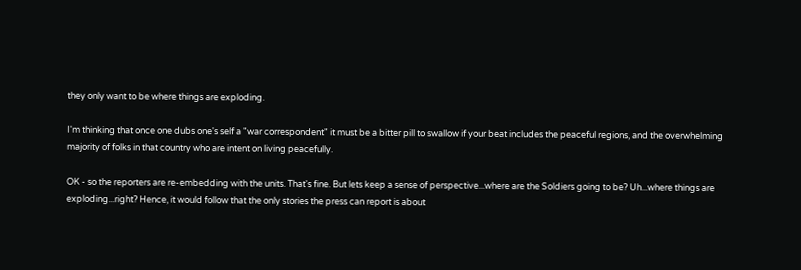they only want to be where things are exploding.

I'm thinking that once one dubs one's self a "war correspondent" it must be a bitter pill to swallow if your beat includes the peaceful regions, and the overwhelming majority of folks in that country who are intent on living peacefully.

OK - so the reporters are re-embedding with the units. That's fine. But lets keep a sense of perspective...where are the Soldiers going to be? Uh...where things are exploding...right? Hence, it would follow that the only stories the press can report is about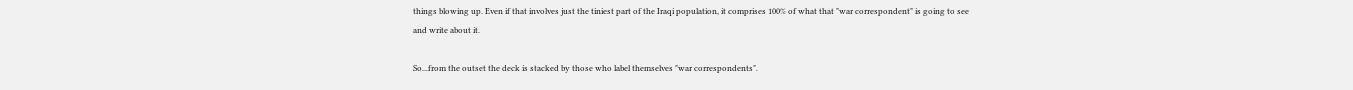things blowing up. Even if that involves just the tiniest part of the Iraqi population, it comprises 100% of what that "war correspondent" is going to see and write about it.

So...from the outset the deck is stacked by those who label themselves "war correspondents".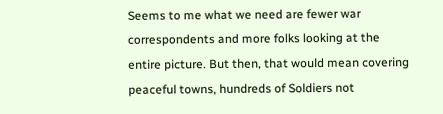Seems to me what we need are fewer war correspondents and more folks looking at the entire picture. But then, that would mean covering peaceful towns, hundreds of Soldiers not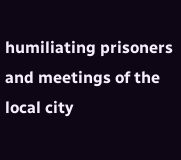humiliating prisoners and meetings of the local city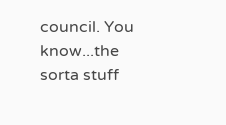council. You know...the sorta stuff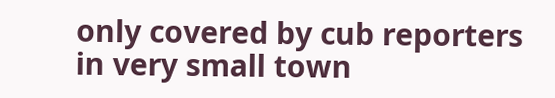only covered by cub reporters in very small town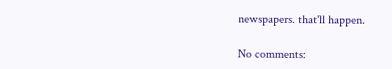newspapers. that'll happen.

No comments: